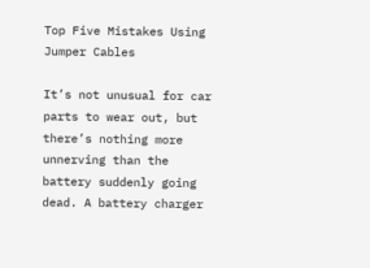Top Five Mistakes Using Jumper Cables

It’s not unusual for car parts to wear out, but there’s nothing more unnerving than the battery suddenly going dead. A battery charger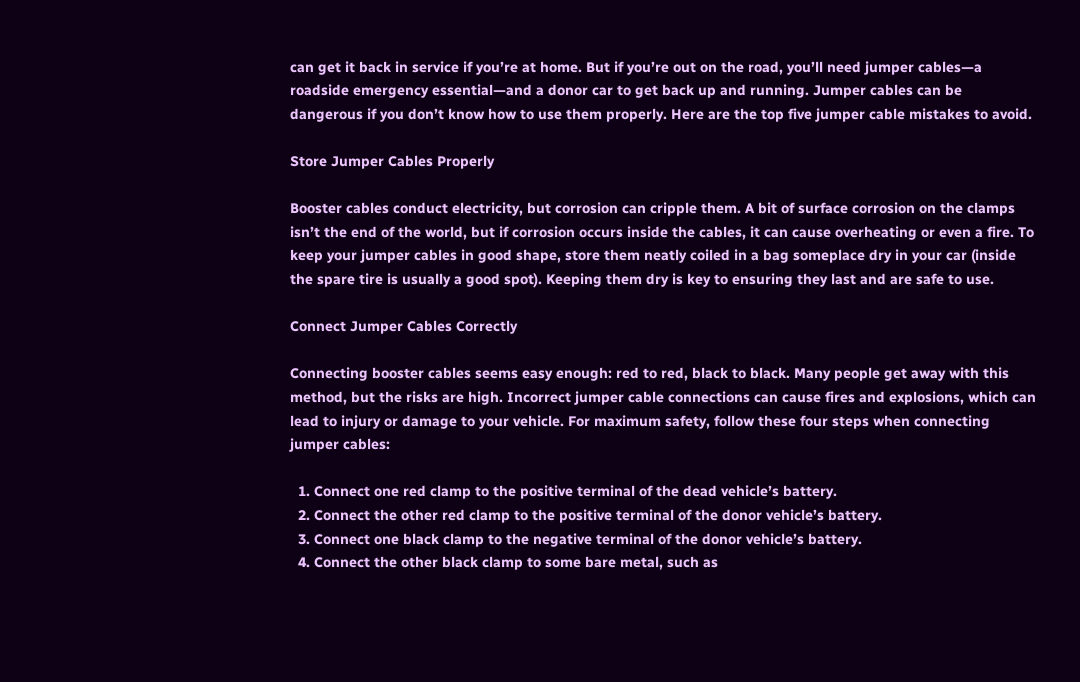can get it back in service if you’re at home. But if you’re out on the road, you’ll need jumper cables—a roadside emergency essential—and a donor car to get back up and running. Jumper cables can be dangerous if you don’t know how to use them properly. Here are the top five jumper cable mistakes to avoid.

Store Jumper Cables Properly

Booster cables conduct electricity, but corrosion can cripple them. A bit of surface corrosion on the clamps isn’t the end of the world, but if corrosion occurs inside the cables, it can cause overheating or even a fire. To keep your jumper cables in good shape, store them neatly coiled in a bag someplace dry in your car (inside the spare tire is usually a good spot). Keeping them dry is key to ensuring they last and are safe to use.

Connect Jumper Cables Correctly

Connecting booster cables seems easy enough: red to red, black to black. Many people get away with this method, but the risks are high. Incorrect jumper cable connections can cause fires and explosions, which can lead to injury or damage to your vehicle. For maximum safety, follow these four steps when connecting jumper cables:

  1. Connect one red clamp to the positive terminal of the dead vehicle’s battery.
  2. Connect the other red clamp to the positive terminal of the donor vehicle’s battery.
  3. Connect one black clamp to the negative terminal of the donor vehicle’s battery.
  4. Connect the other black clamp to some bare metal, such as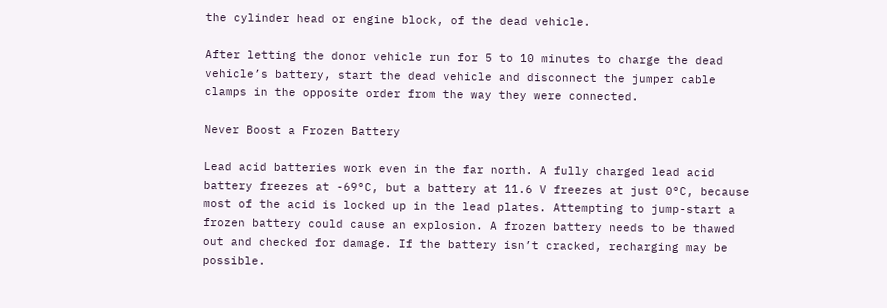the cylinder head or engine block, of the dead vehicle.

After letting the donor vehicle run for 5 to 10 minutes to charge the dead vehicle’s battery, start the dead vehicle and disconnect the jumper cable clamps in the opposite order from the way they were connected.

Never Boost a Frozen Battery

Lead acid batteries work even in the far north. A fully charged lead acid battery freezes at -69°C, but a battery at 11.6 V freezes at just 0°C, because most of the acid is locked up in the lead plates. Attempting to jump-start a frozen battery could cause an explosion. A frozen battery needs to be thawed out and checked for damage. If the battery isn’t cracked, recharging may be possible.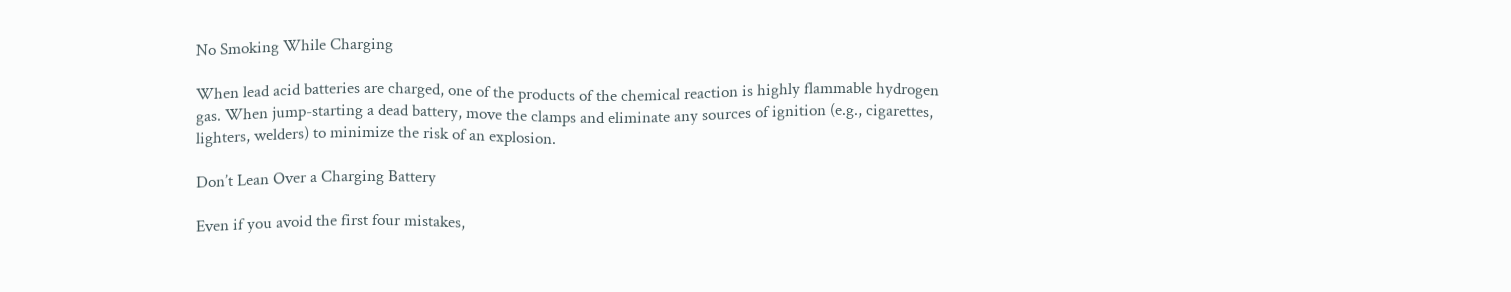No Smoking While Charging

When lead acid batteries are charged, one of the products of the chemical reaction is highly flammable hydrogen gas. When jump-starting a dead battery, move the clamps and eliminate any sources of ignition (e.g., cigarettes, lighters, welders) to minimize the risk of an explosion.

Don’t Lean Over a Charging Battery

Even if you avoid the first four mistakes,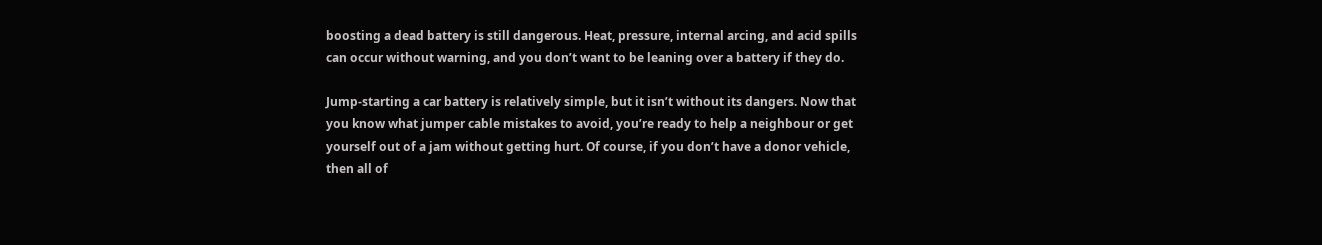boosting a dead battery is still dangerous. Heat, pressure, internal arcing, and acid spills can occur without warning, and you don’t want to be leaning over a battery if they do.

Jump-starting a car battery is relatively simple, but it isn’t without its dangers. Now that you know what jumper cable mistakes to avoid, you’re ready to help a neighbour or get yourself out of a jam without getting hurt. Of course, if you don’t have a donor vehicle, then all of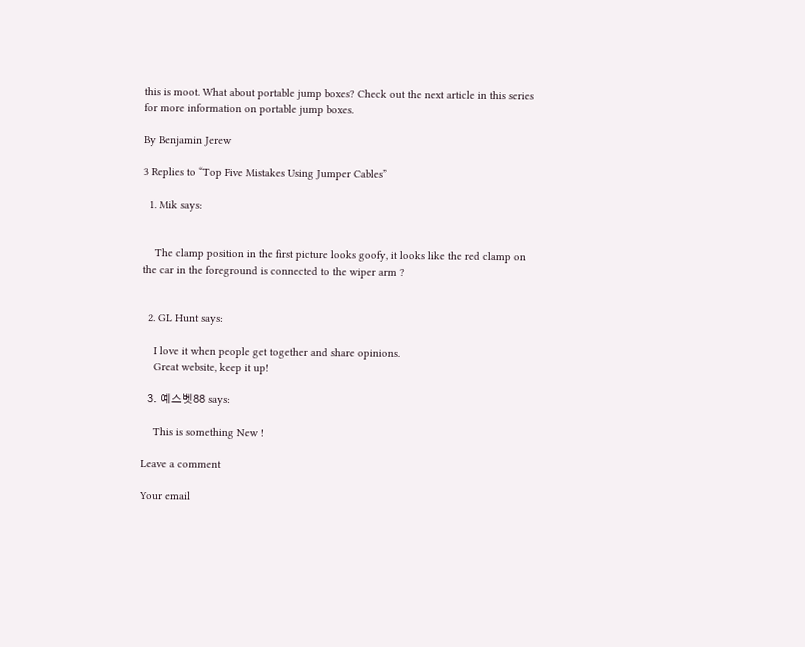this is moot. What about portable jump boxes? Check out the next article in this series for more information on portable jump boxes.

By Benjamin Jerew

3 Replies to “Top Five Mistakes Using Jumper Cables”

  1. Mik says:


    The clamp position in the first picture looks goofy, it looks like the red clamp on the car in the foreground is connected to the wiper arm ?


  2. GL Hunt says:

    I love it when people get together and share opinions.
    Great website, keep it up!

  3. 예스벳88 says:

    This is something New !

Leave a comment

Your email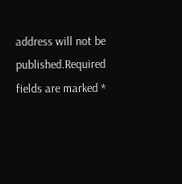address will not be published.Required fields are marked *